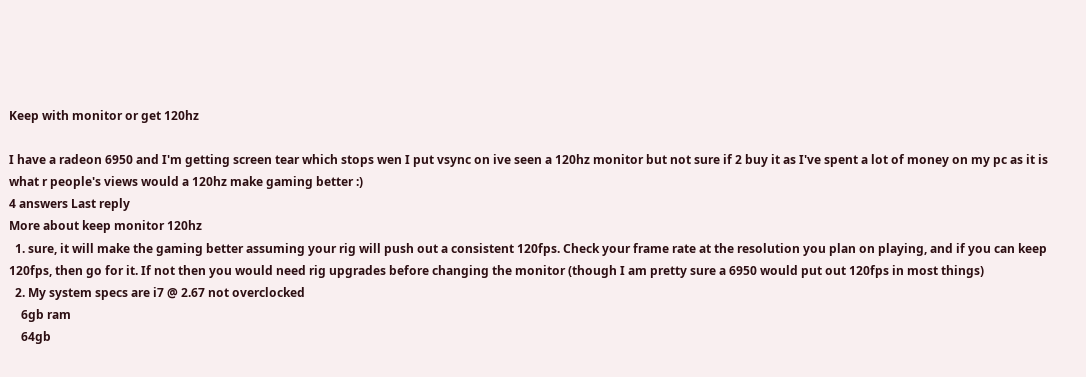Keep with monitor or get 120hz

I have a radeon 6950 and I'm getting screen tear which stops wen I put vsync on ive seen a 120hz monitor but not sure if 2 buy it as I've spent a lot of money on my pc as it is what r people's views would a 120hz make gaming better :)
4 answers Last reply
More about keep monitor 120hz
  1. sure, it will make the gaming better assuming your rig will push out a consistent 120fps. Check your frame rate at the resolution you plan on playing, and if you can keep 120fps, then go for it. If not then you would need rig upgrades before changing the monitor (though I am pretty sure a 6950 would put out 120fps in most things)
  2. My system specs are i7 @ 2.67 not overclocked
    6gb ram
    64gb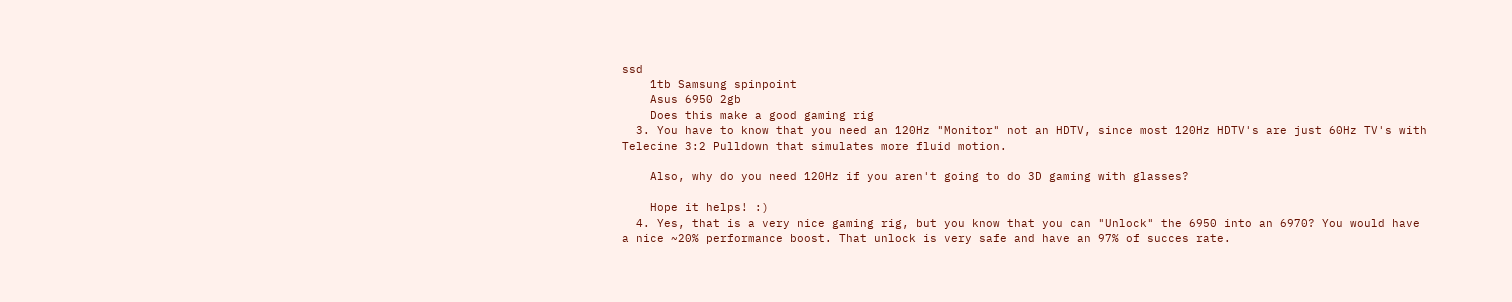ssd
    1tb Samsung spinpoint
    Asus 6950 2gb
    Does this make a good gaming rig
  3. You have to know that you need an 120Hz "Monitor" not an HDTV, since most 120Hz HDTV's are just 60Hz TV's with Telecine 3:2 Pulldown that simulates more fluid motion.

    Also, why do you need 120Hz if you aren't going to do 3D gaming with glasses?

    Hope it helps! :)
  4. Yes, that is a very nice gaming rig, but you know that you can "Unlock" the 6950 into an 6970? You would have a nice ~20% performance boost. That unlock is very safe and have an 97% of succes rate.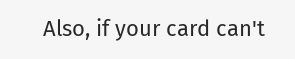Also, if your card can't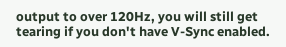output to over 120Hz, you will still get tearing if you don't have V-Sync enabled.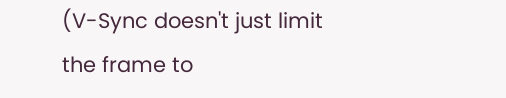(V-Sync doesn't just limit the frame to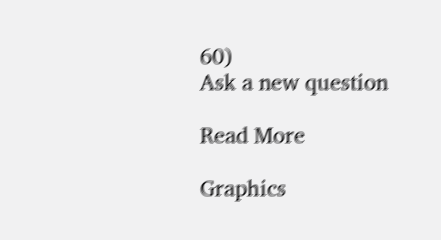60)
Ask a new question

Read More

Graphics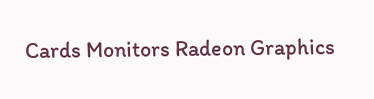Cards Monitors Radeon Graphics